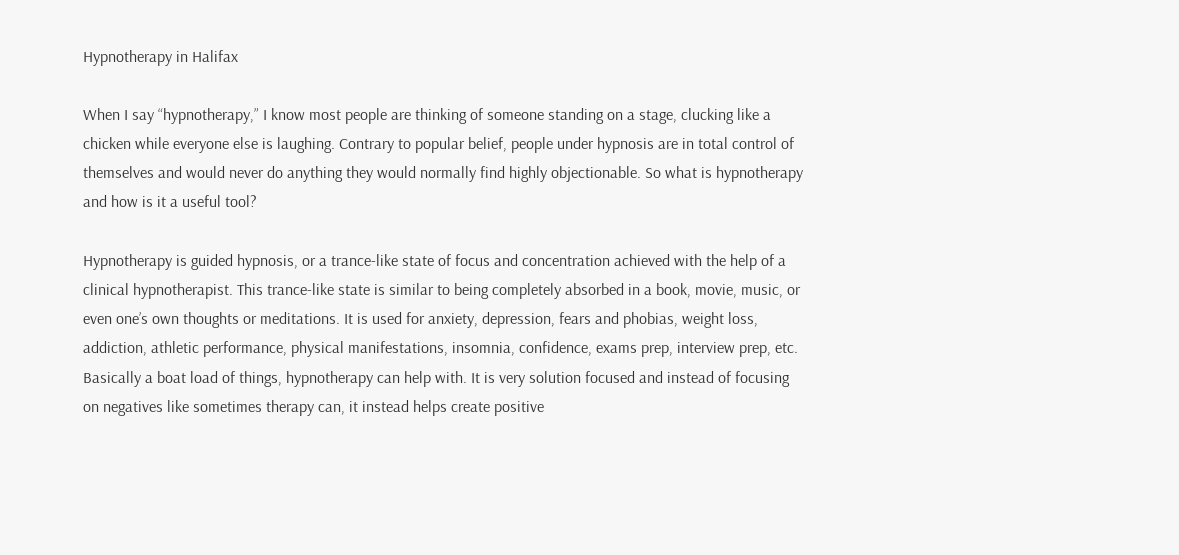Hypnotherapy in Halifax

When I say “hypnotherapy,” I know most people are thinking of someone standing on a stage, clucking like a chicken while everyone else is laughing. Contrary to popular belief, people under hypnosis are in total control of themselves and would never do anything they would normally find highly objectionable. So what is hypnotherapy and how is it a useful tool?

Hypnotherapy is guided hypnosis, or a trance-like state of focus and concentration achieved with the help of a clinical hypnotherapist. This trance-like state is similar to being completely absorbed in a book, movie, music, or even one’s own thoughts or meditations. It is used for anxiety, depression, fears and phobias, weight loss, addiction, athletic performance, physical manifestations, insomnia, confidence, exams prep, interview prep, etc. Basically a boat load of things, hypnotherapy can help with. It is very solution focused and instead of focusing on negatives like sometimes therapy can, it instead helps create positive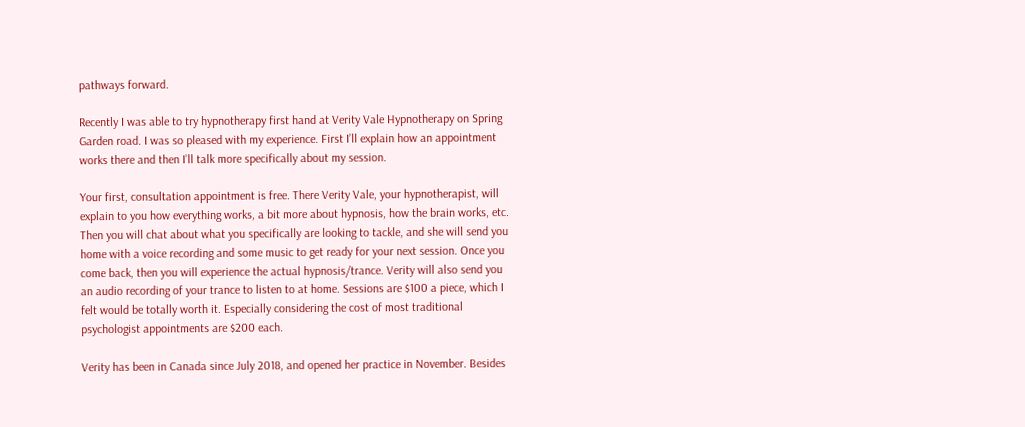pathways forward.

Recently I was able to try hypnotherapy first hand at Verity Vale Hypnotherapy on Spring Garden road. I was so pleased with my experience. First I’ll explain how an appointment works there and then I’ll talk more specifically about my session.

Your first, consultation appointment is free. There Verity Vale, your hypnotherapist, will explain to you how everything works, a bit more about hypnosis, how the brain works, etc. Then you will chat about what you specifically are looking to tackle, and she will send you home with a voice recording and some music to get ready for your next session. Once you come back, then you will experience the actual hypnosis/trance. Verity will also send you an audio recording of your trance to listen to at home. Sessions are $100 a piece, which I felt would be totally worth it. Especially considering the cost of most traditional psychologist appointments are $200 each.

Verity has been in Canada since July 2018, and opened her practice in November. Besides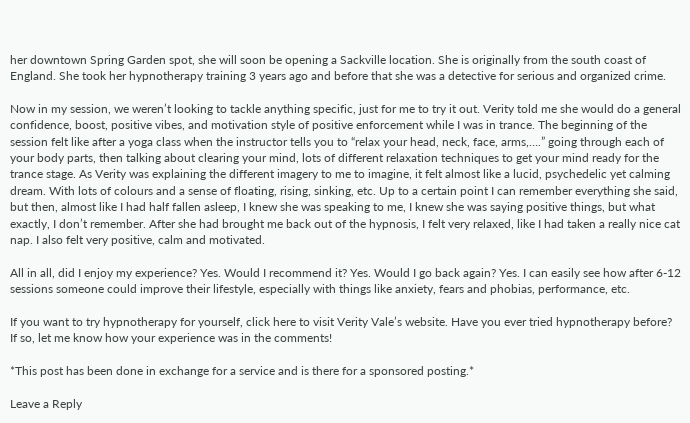her downtown Spring Garden spot, she will soon be opening a Sackville location. She is originally from the south coast of England. She took her hypnotherapy training 3 years ago and before that she was a detective for serious and organized crime.

Now in my session, we weren’t looking to tackle anything specific, just for me to try it out. Verity told me she would do a general confidence, boost, positive vibes, and motivation style of positive enforcement while I was in trance. The beginning of the session felt like after a yoga class when the instructor tells you to “relax your head, neck, face, arms,….” going through each of your body parts, then talking about clearing your mind, lots of different relaxation techniques to get your mind ready for the trance stage. As Verity was explaining the different imagery to me to imagine, it felt almost like a lucid, psychedelic yet calming dream. With lots of colours and a sense of floating, rising, sinking, etc. Up to a certain point I can remember everything she said, but then, almost like I had half fallen asleep, I knew she was speaking to me, I knew she was saying positive things, but what exactly, I don’t remember. After she had brought me back out of the hypnosis, I felt very relaxed, like I had taken a really nice cat nap. I also felt very positive, calm and motivated.

All in all, did I enjoy my experience? Yes. Would I recommend it? Yes. Would I go back again? Yes. I can easily see how after 6-12 sessions someone could improve their lifestyle, especially with things like anxiety, fears and phobias, performance, etc.

If you want to try hypnotherapy for yourself, click here to visit Verity Vale’s website. Have you ever tried hypnotherapy before? If so, let me know how your experience was in the comments!

*This post has been done in exchange for a service and is there for a sponsored posting.*

Leave a Reply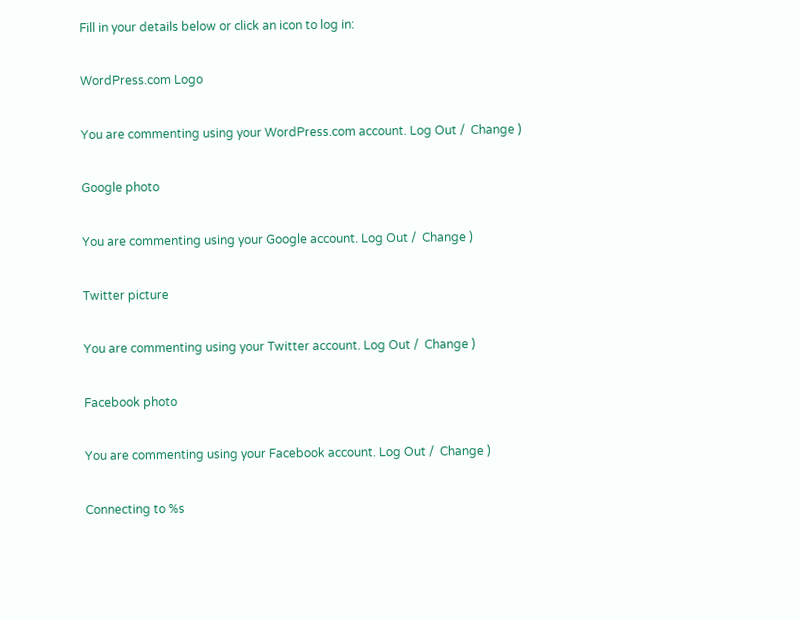Fill in your details below or click an icon to log in:

WordPress.com Logo

You are commenting using your WordPress.com account. Log Out /  Change )

Google photo

You are commenting using your Google account. Log Out /  Change )

Twitter picture

You are commenting using your Twitter account. Log Out /  Change )

Facebook photo

You are commenting using your Facebook account. Log Out /  Change )

Connecting to %s